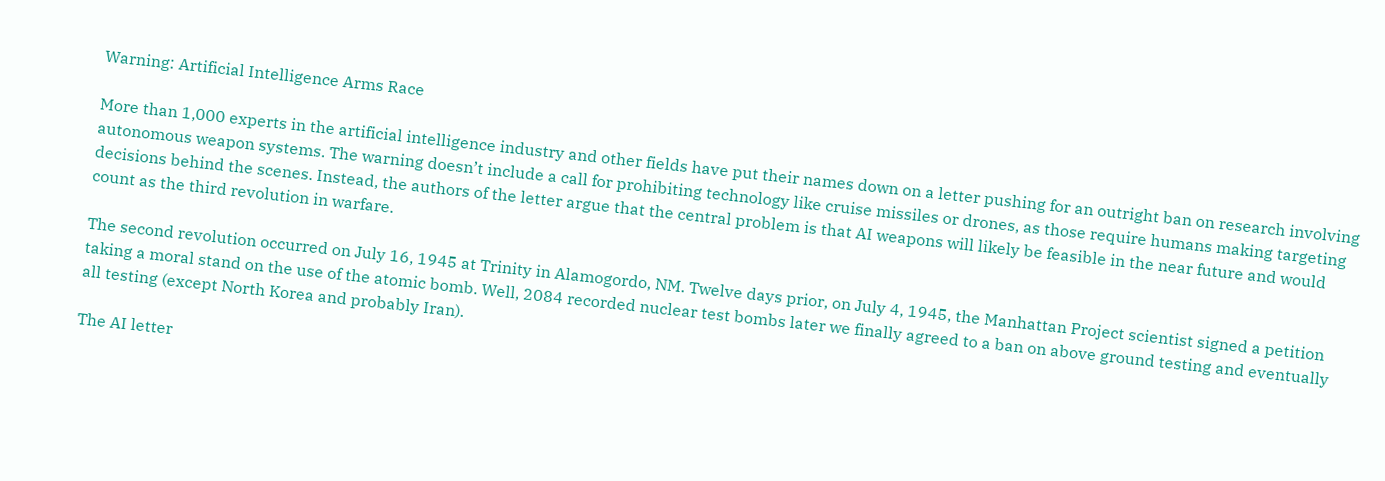Warning: Artificial Intelligence Arms Race

More than 1,000 experts in the artificial intelligence industry and other fields have put their names down on a letter pushing for an outright ban on research involving autonomous weapon systems. The warning doesn’t include a call for prohibiting technology like cruise missiles or drones, as those require humans making targeting decisions behind the scenes. Instead, the authors of the letter argue that the central problem is that AI weapons will likely be feasible in the near future and would count as the third revolution in warfare.

The second revolution occurred on July 16, 1945 at Trinity in Alamogordo, NM. Twelve days prior, on July 4, 1945, the Manhattan Project scientist signed a petition taking a moral stand on the use of the atomic bomb. Well, 2084 recorded nuclear test bombs later we finally agreed to a ban on above ground testing and eventually all testing (except North Korea and probably Iran).

The AI letter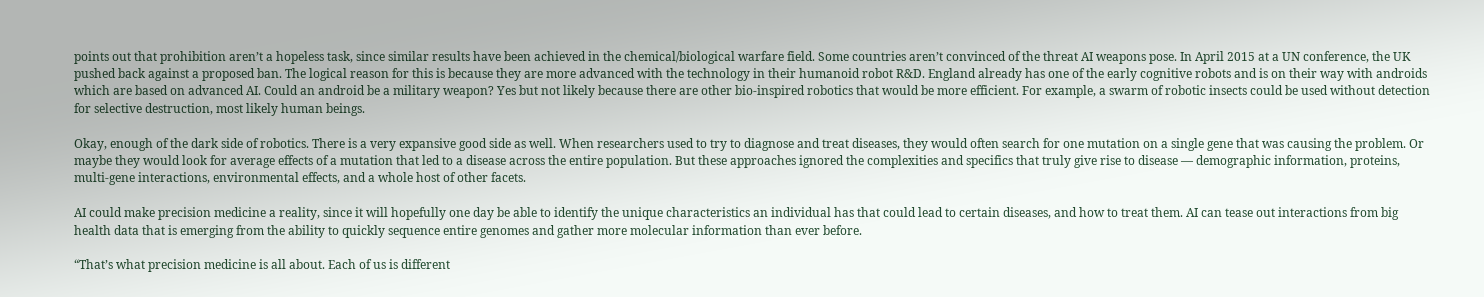points out that prohibition aren’t a hopeless task, since similar results have been achieved in the chemical/biological warfare field. Some countries aren’t convinced of the threat AI weapons pose. In April 2015 at a UN conference, the UK pushed back against a proposed ban. The logical reason for this is because they are more advanced with the technology in their humanoid robot R&D. England already has one of the early cognitive robots and is on their way with androids which are based on advanced AI. Could an android be a military weapon? Yes but not likely because there are other bio-inspired robotics that would be more efficient. For example, a swarm of robotic insects could be used without detection for selective destruction, most likely human beings.

Okay, enough of the dark side of robotics. There is a very expansive good side as well. When researchers used to try to diagnose and treat diseases, they would often search for one mutation on a single gene that was causing the problem. Or maybe they would look for average effects of a mutation that led to a disease across the entire population. But these approaches ignored the complexities and specifics that truly give rise to disease — demographic information, proteins, multi-gene interactions, environmental effects, and a whole host of other facets.

AI could make precision medicine a reality, since it will hopefully one day be able to identify the unique characteristics an individual has that could lead to certain diseases, and how to treat them. AI can tease out interactions from big health data that is emerging from the ability to quickly sequence entire genomes and gather more molecular information than ever before.

“That’s what precision medicine is all about. Each of us is different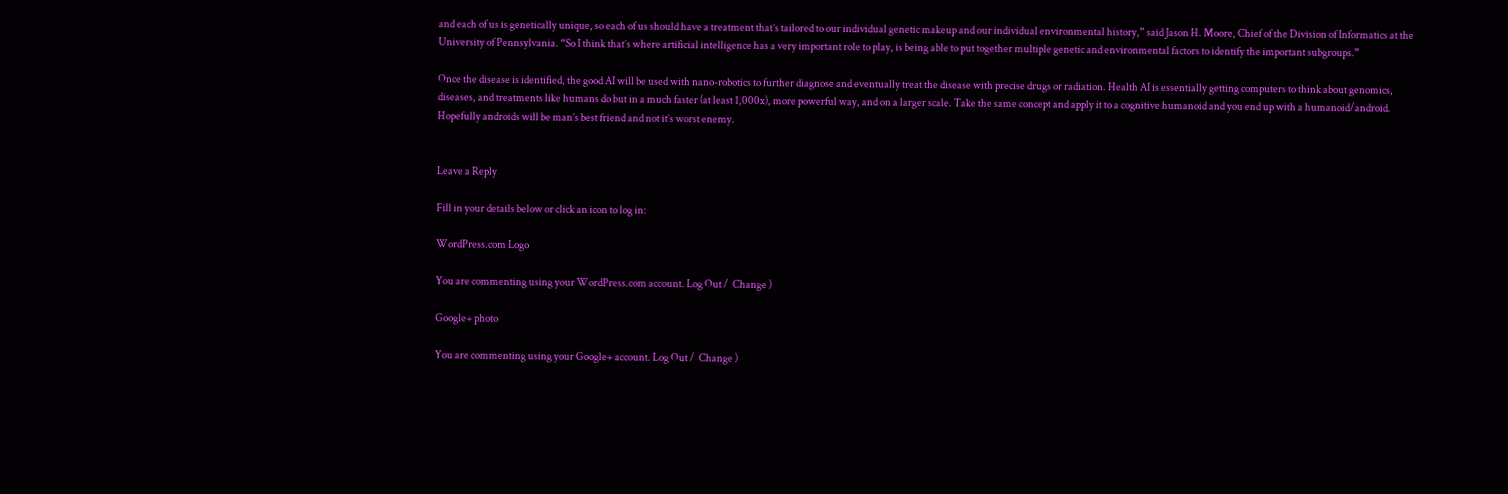and each of us is genetically unique, so each of us should have a treatment that’s tailored to our individual genetic makeup and our individual environmental history,” said Jason H. Moore, Chief of the Division of Informatics at the University of Pennsylvania. “So I think that’s where artificial intelligence has a very important role to play, is being able to put together multiple genetic and environmental factors to identify the important subgroups.”

Once the disease is identified, the good AI will be used with nano-robotics to further diagnose and eventually treat the disease with precise drugs or radiation. Health AI is essentially getting computers to think about genomics, diseases, and treatments like humans do but in a much faster (at least 1,000x), more powerful way, and on a larger scale. Take the same concept and apply it to a cognitive humanoid and you end up with a humanoid/android. Hopefully androids will be man’s best friend and not it’s worst enemy.


Leave a Reply

Fill in your details below or click an icon to log in:

WordPress.com Logo

You are commenting using your WordPress.com account. Log Out /  Change )

Google+ photo

You are commenting using your Google+ account. Log Out /  Change )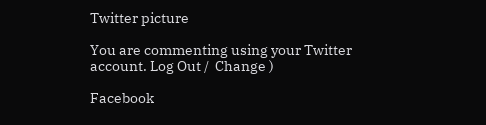Twitter picture

You are commenting using your Twitter account. Log Out /  Change )

Facebook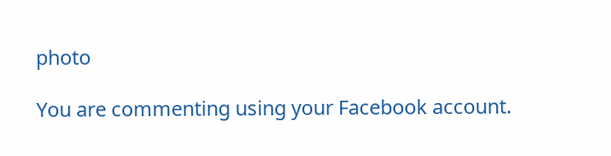photo

You are commenting using your Facebook account.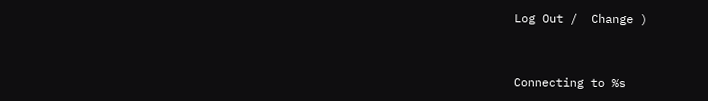Log Out /  Change )


Connecting to %s